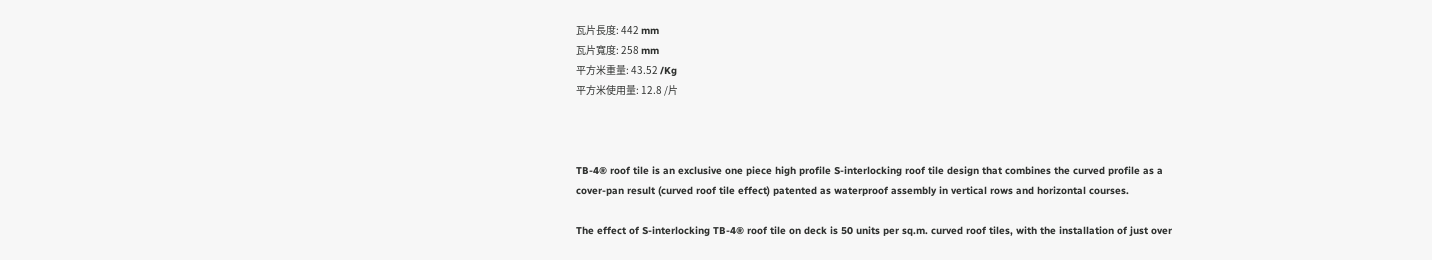瓦片長度: 442 mm
瓦片寬度: 258 mm
平方米重量: 43.52 /Kg
平方米使用量: 12.8 /片



TB-4® roof tile is an exclusive one piece high profile S-interlocking roof tile design that combines the curved profile as a cover-pan result (curved roof tile effect) patented as waterproof assembly in vertical rows and horizontal courses.

The effect of S-interlocking TB-4® roof tile on deck is 50 units per sq.m. curved roof tiles, with the installation of just over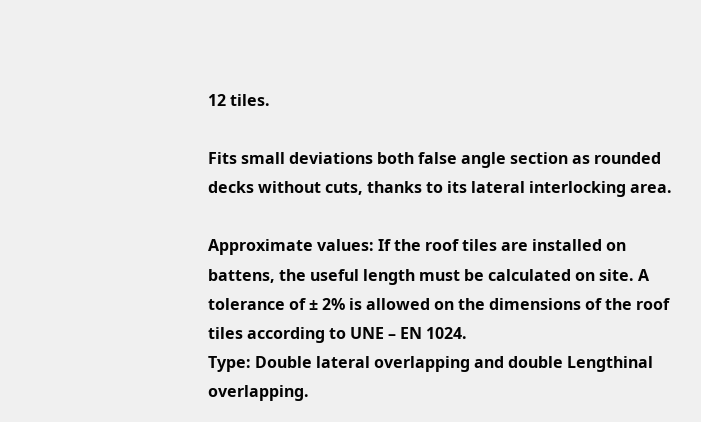12 tiles.

Fits small deviations both false angle section as rounded decks without cuts, thanks to its lateral interlocking area.

Approximate values: If the roof tiles are installed on battens, the useful length must be calculated on site. A tolerance of ± 2% is allowed on the dimensions of the roof tiles according to UNE – EN 1024.
Type: Double lateral overlapping and double Lengthinal overlapping.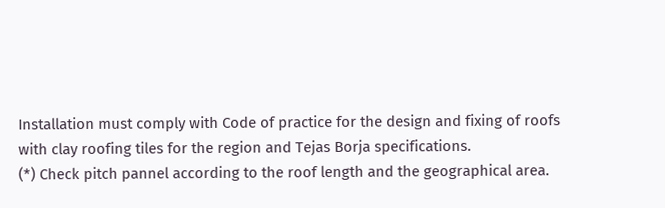Installation must comply with Code of practice for the design and fixing of roofs with clay roofing tiles for the region and Tejas Borja specifications.
(*) Check pitch pannel according to the roof length and the geographical area.